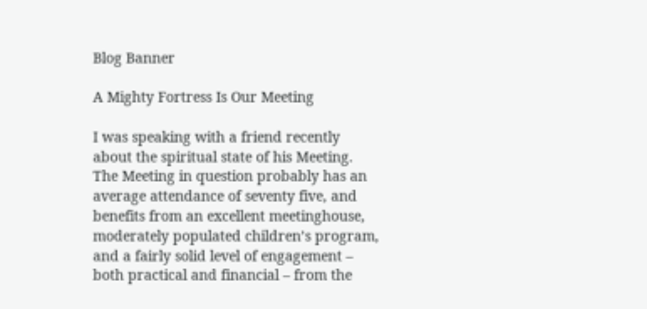Blog Banner

A Mighty Fortress Is Our Meeting

I was speaking with a friend recently about the spiritual state of his Meeting. The Meeting in question probably has an average attendance of seventy five, and benefits from an excellent meetinghouse, moderately populated children’s program, and a fairly solid level of engagement – both practical and financial – from the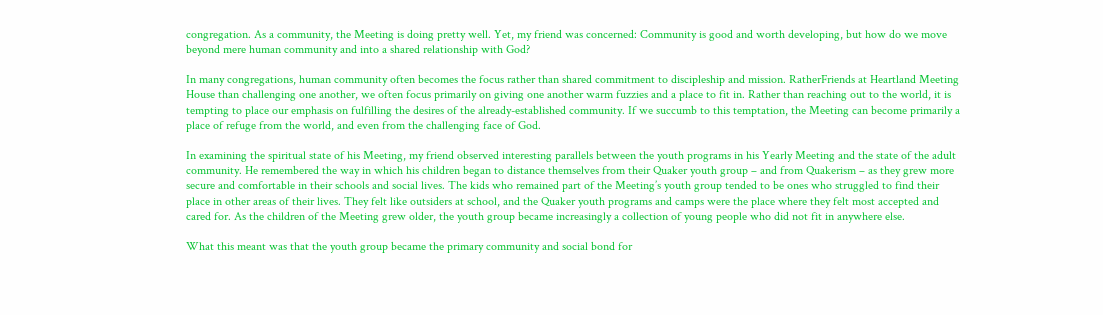congregation. As a community, the Meeting is doing pretty well. Yet, my friend was concerned: Community is good and worth developing, but how do we move beyond mere human community and into a shared relationship with God?

In many congregations, human community often becomes the focus rather than shared commitment to discipleship and mission. RatherFriends at Heartland Meeting House than challenging one another, we often focus primarily on giving one another warm fuzzies and a place to fit in. Rather than reaching out to the world, it is tempting to place our emphasis on fulfilling the desires of the already-established community. If we succumb to this temptation, the Meeting can become primarily a place of refuge from the world, and even from the challenging face of God.

In examining the spiritual state of his Meeting, my friend observed interesting parallels between the youth programs in his Yearly Meeting and the state of the adult community. He remembered the way in which his children began to distance themselves from their Quaker youth group – and from Quakerism – as they grew more secure and comfortable in their schools and social lives. The kids who remained part of the Meeting’s youth group tended to be ones who struggled to find their place in other areas of their lives. They felt like outsiders at school, and the Quaker youth programs and camps were the place where they felt most accepted and cared for. As the children of the Meeting grew older, the youth group became increasingly a collection of young people who did not fit in anywhere else.

What this meant was that the youth group became the primary community and social bond for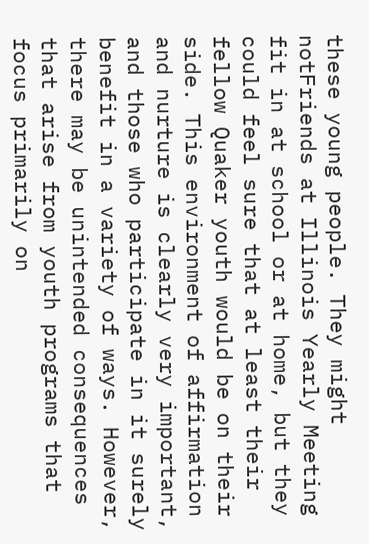these young people. They might notFriends at Illinois Yearly Meeting fit in at school or at home, but they could feel sure that at least their fellow Quaker youth would be on their side. This environment of affirmation and nurture is clearly very important, and those who participate in it surely benefit in a variety of ways. However, there may be unintended consequences that arise from youth programs that focus primarily on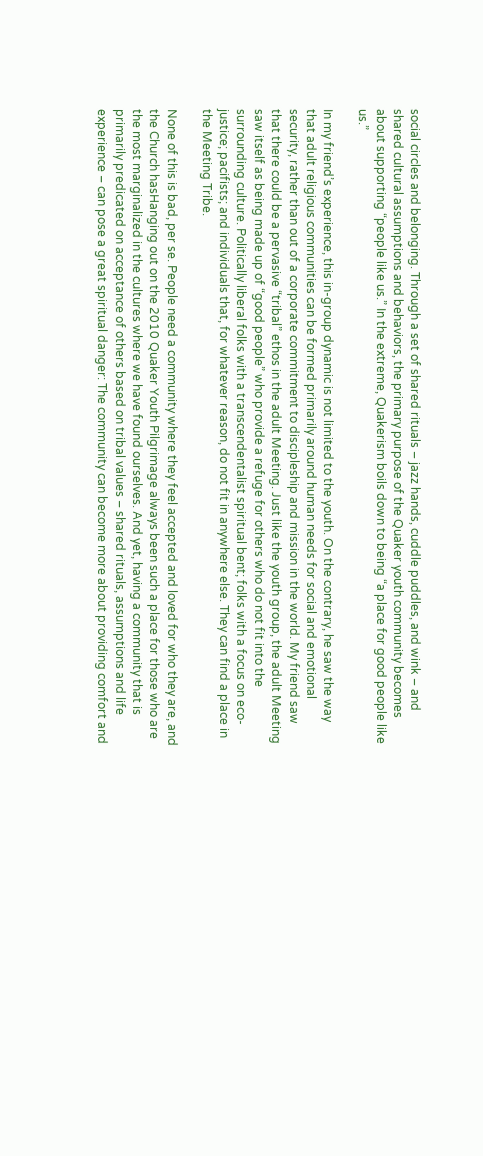social circles and belonging. Through a set of shared rituals – jazz hands, cuddle puddles, and wink – and shared cultural assumptions and behaviors, the primary purpose of the Quaker youth community becomes about supporting “people like us.” In the extreme, Quakerism boils down to being “a place for good people like us.”

In my friend’s experience, this in-group dynamic is not limited to the youth. On the contrary, he saw the way that adult religious communities can be formed primarily around human needs for social and emotional security, rather than out of a corporate commitment to discipleship and mission in the world. My friend saw that there could be a pervasive “tribal” ethos in the adult Meeting. Just like the youth group, the adult Meeting saw itself as being made up of “good people” who provide a refuge for others who do not fit into the surrounding culture. Politically liberal folks with a transcendentalist spiritual bent; folks with a focus on eco-justice; pacifists; and individuals that, for whatever reason, do not fit in anywhere else. They can find a place in the Meeting Tribe.

None of this is bad, per se. People need a community where they feel accepted and loved for who they are, and the Church hasHanging out on the 2010 Quaker Youth Pilgrimage always been such a place for those who are the most marginalized in the cultures where we have found ourselves. And yet, having a community that is primarily predicated on acceptance of others based on tribal values – shared rituals, assumptions and life experience – can pose a great spiritual danger: The community can become more about providing comfort and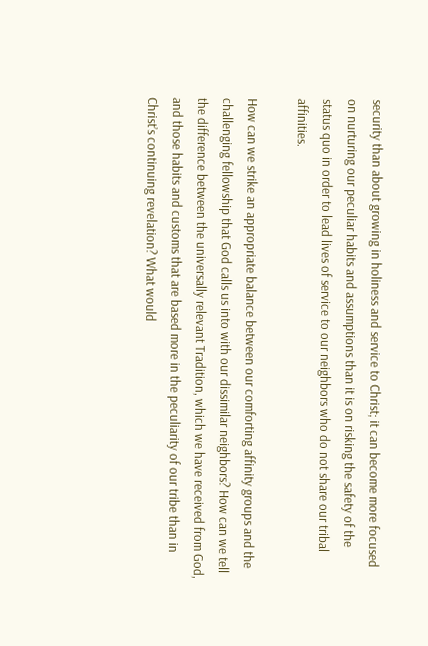security than about growing in holiness and service to Christ; it can become more focused on nurturing our peculiar habits and assumptions than it is on risking the safety of the status quo in order to lead lives of service to our neighbors who do not share our tribal affinities.

How can we strike an appropriate balance between our comforting affinity groups and the challenging fellowship that God calls us into with our dissimilar neighbors? How can we tell the difference between the universally relevant Tradition, which we have received from God, and those habits and customs that are based more in the peculiarity of our tribe than in Christ’s continuing revelation? What would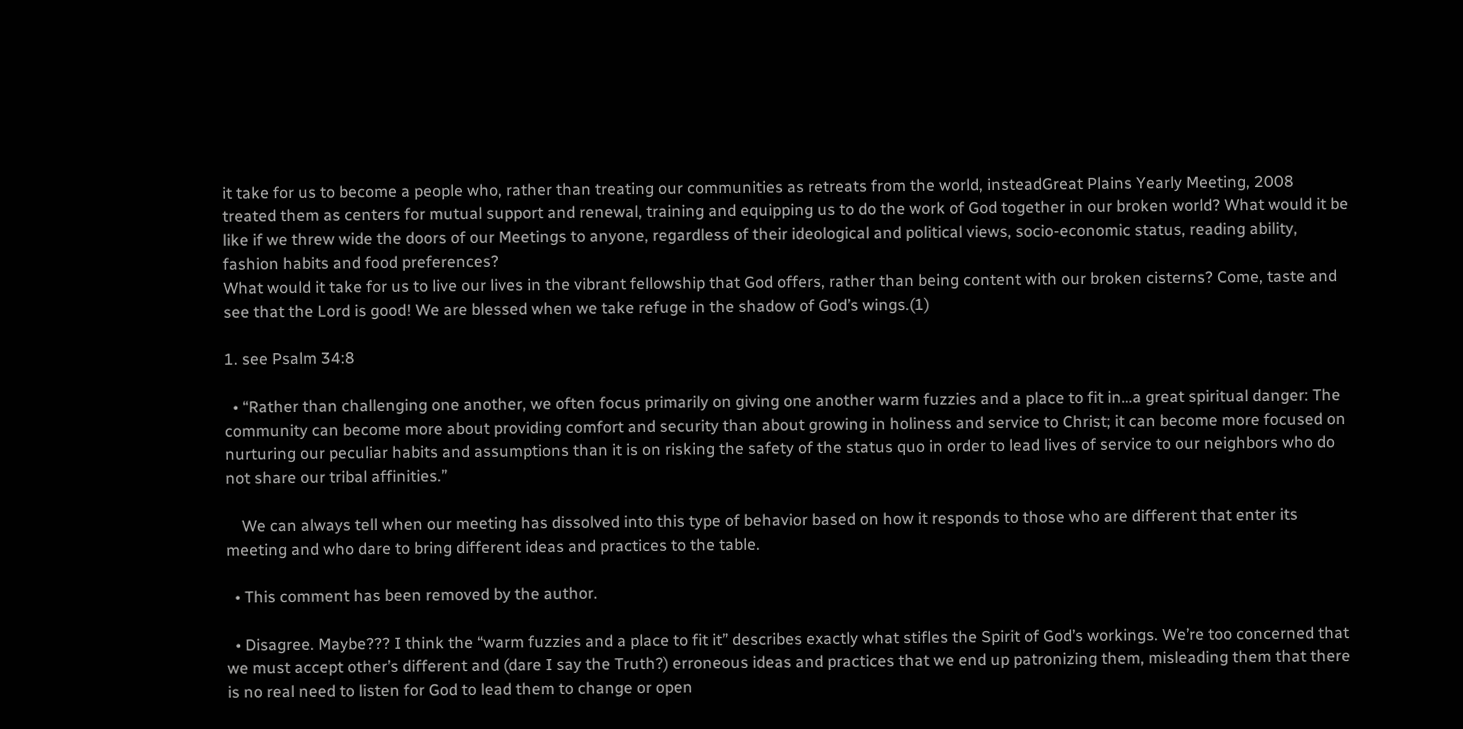it take for us to become a people who, rather than treating our communities as retreats from the world, insteadGreat Plains Yearly Meeting, 2008 treated them as centers for mutual support and renewal, training and equipping us to do the work of God together in our broken world? What would it be like if we threw wide the doors of our Meetings to anyone, regardless of their ideological and political views, socio-economic status, reading ability, fashion habits and food preferences?
What would it take for us to live our lives in the vibrant fellowship that God offers, rather than being content with our broken cisterns? Come, taste and see that the Lord is good! We are blessed when we take refuge in the shadow of God’s wings.(1)

1. see Psalm 34:8

  • “Rather than challenging one another, we often focus primarily on giving one another warm fuzzies and a place to fit in…a great spiritual danger: The community can become more about providing comfort and security than about growing in holiness and service to Christ; it can become more focused on nurturing our peculiar habits and assumptions than it is on risking the safety of the status quo in order to lead lives of service to our neighbors who do not share our tribal affinities.”

    We can always tell when our meeting has dissolved into this type of behavior based on how it responds to those who are different that enter its meeting and who dare to bring different ideas and practices to the table.

  • This comment has been removed by the author.

  • Disagree. Maybe??? I think the “warm fuzzies and a place to fit it” describes exactly what stifles the Spirit of God’s workings. We’re too concerned that we must accept other’s different and (dare I say the Truth?) erroneous ideas and practices that we end up patronizing them, misleading them that there is no real need to listen for God to lead them to change or open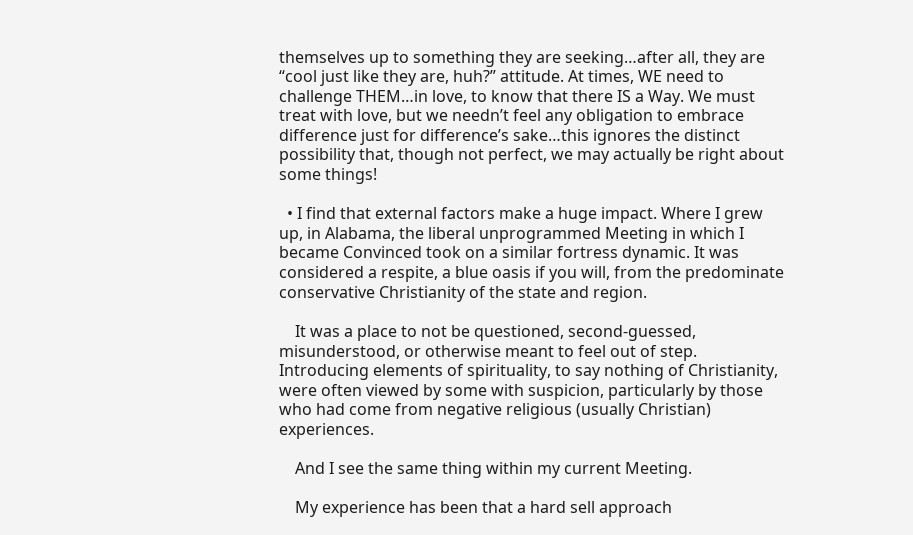themselves up to something they are seeking…after all, they are “cool just like they are, huh?” attitude. At times, WE need to challenge THEM…in love, to know that there IS a Way. We must treat with love, but we needn’t feel any obligation to embrace difference just for difference’s sake…this ignores the distinct possibility that, though not perfect, we may actually be right about some things!

  • I find that external factors make a huge impact. Where I grew up, in Alabama, the liberal unprogrammed Meeting in which I became Convinced took on a similar fortress dynamic. It was considered a respite, a blue oasis if you will, from the predominate conservative Christianity of the state and region.

    It was a place to not be questioned, second-guessed, misunderstood, or otherwise meant to feel out of step. Introducing elements of spirituality, to say nothing of Christianity, were often viewed by some with suspicion, particularly by those who had come from negative religious (usually Christian) experiences.

    And I see the same thing within my current Meeting.

    My experience has been that a hard sell approach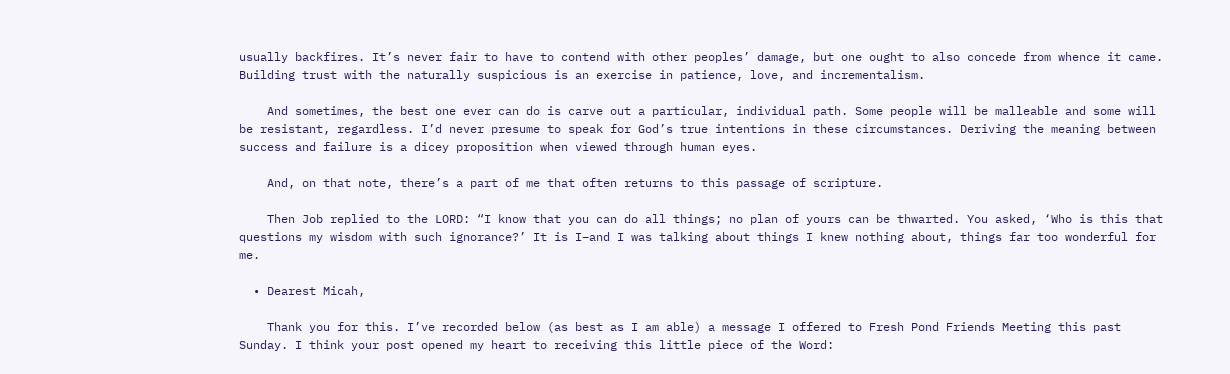usually backfires. It’s never fair to have to contend with other peoples’ damage, but one ought to also concede from whence it came. Building trust with the naturally suspicious is an exercise in patience, love, and incrementalism.

    And sometimes, the best one ever can do is carve out a particular, individual path. Some people will be malleable and some will be resistant, regardless. I’d never presume to speak for God’s true intentions in these circumstances. Deriving the meaning between success and failure is a dicey proposition when viewed through human eyes.

    And, on that note, there’s a part of me that often returns to this passage of scripture.

    Then Job replied to the LORD: “I know that you can do all things; no plan of yours can be thwarted. You asked, ‘Who is this that questions my wisdom with such ignorance?’ It is I–and I was talking about things I knew nothing about, things far too wonderful for me.

  • Dearest Micah,

    Thank you for this. I’ve recorded below (as best as I am able) a message I offered to Fresh Pond Friends Meeting this past Sunday. I think your post opened my heart to receiving this little piece of the Word: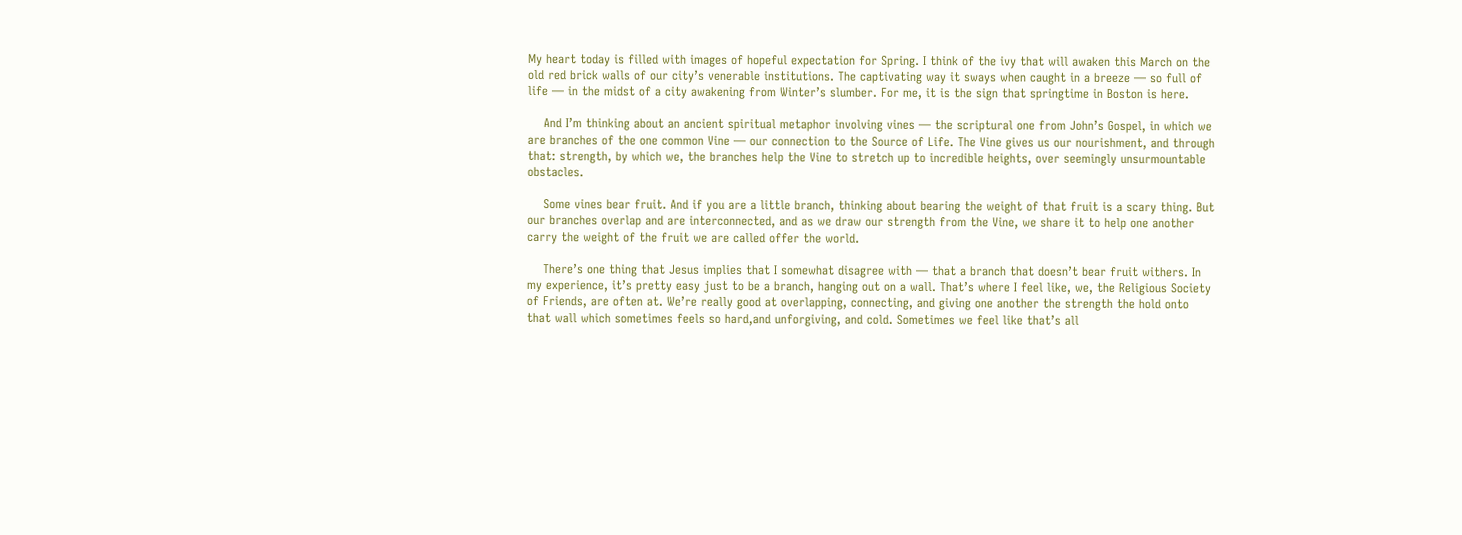My heart today is filled with images of hopeful expectation for Spring. I think of the ivy that will awaken this March on the old red brick walls of our city’s venerable institutions. The captivating way it sways when caught in a breeze — so full of life — in the midst of a city awakening from Winter’s slumber. For me, it is the sign that springtime in Boston is here.

    And I’m thinking about an ancient spiritual metaphor involving vines — the scriptural one from John’s Gospel, in which we are branches of the one common Vine — our connection to the Source of Life. The Vine gives us our nourishment, and through that: strength, by which we, the branches help the Vine to stretch up to incredible heights, over seemingly unsurmountable obstacles.

    Some vines bear fruit. And if you are a little branch, thinking about bearing the weight of that fruit is a scary thing. But our branches overlap and are interconnected, and as we draw our strength from the Vine, we share it to help one another carry the weight of the fruit we are called offer the world.

    There’s one thing that Jesus implies that I somewhat disagree with — that a branch that doesn’t bear fruit withers. In my experience, it’s pretty easy just to be a branch, hanging out on a wall. That’s where I feel like, we, the Religious Society of Friends, are often at. We’re really good at overlapping, connecting, and giving one another the strength the hold onto that wall which sometimes feels so hard,and unforgiving, and cold. Sometimes we feel like that’s all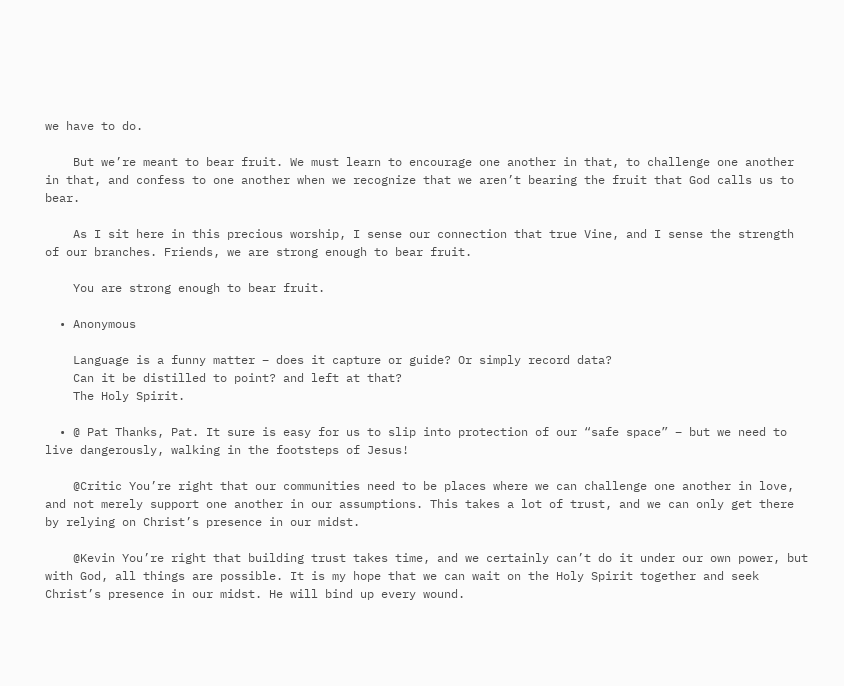we have to do.

    But we’re meant to bear fruit. We must learn to encourage one another in that, to challenge one another in that, and confess to one another when we recognize that we aren’t bearing the fruit that God calls us to bear.

    As I sit here in this precious worship, I sense our connection that true Vine, and I sense the strength of our branches. Friends, we are strong enough to bear fruit.

    You are strong enough to bear fruit.

  • Anonymous

    Language is a funny matter – does it capture or guide? Or simply record data?
    Can it be distilled to point? and left at that?
    The Holy Spirit.

  • @ Pat Thanks, Pat. It sure is easy for us to slip into protection of our “safe space” – but we need to live dangerously, walking in the footsteps of Jesus!

    @Critic You’re right that our communities need to be places where we can challenge one another in love, and not merely support one another in our assumptions. This takes a lot of trust, and we can only get there by relying on Christ’s presence in our midst.

    @Kevin You’re right that building trust takes time, and we certainly can’t do it under our own power, but with God, all things are possible. It is my hope that we can wait on the Holy Spirit together and seek Christ’s presence in our midst. He will bind up every wound.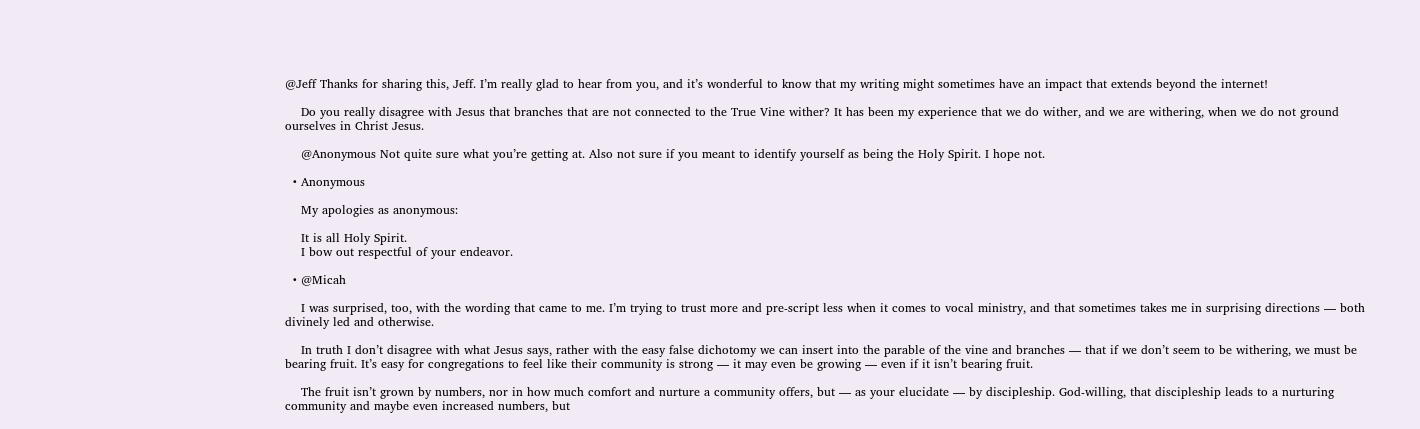@Jeff Thanks for sharing this, Jeff. I’m really glad to hear from you, and it’s wonderful to know that my writing might sometimes have an impact that extends beyond the internet!

    Do you really disagree with Jesus that branches that are not connected to the True Vine wither? It has been my experience that we do wither, and we are withering, when we do not ground ourselves in Christ Jesus.

    @Anonymous Not quite sure what you’re getting at. Also not sure if you meant to identify yourself as being the Holy Spirit. I hope not.

  • Anonymous

    My apologies as anonymous:

    It is all Holy Spirit.
    I bow out respectful of your endeavor.

  • @Micah

    I was surprised, too, with the wording that came to me. I’m trying to trust more and pre-script less when it comes to vocal ministry, and that sometimes takes me in surprising directions — both divinely led and otherwise.

    In truth I don’t disagree with what Jesus says, rather with the easy false dichotomy we can insert into the parable of the vine and branches — that if we don’t seem to be withering, we must be bearing fruit. It’s easy for congregations to feel like their community is strong — it may even be growing — even if it isn’t bearing fruit.

    The fruit isn’t grown by numbers, nor in how much comfort and nurture a community offers, but — as your elucidate — by discipleship. God-willing, that discipleship leads to a nurturing community and maybe even increased numbers, but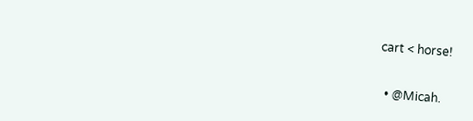cart < horse!

  • @Micah.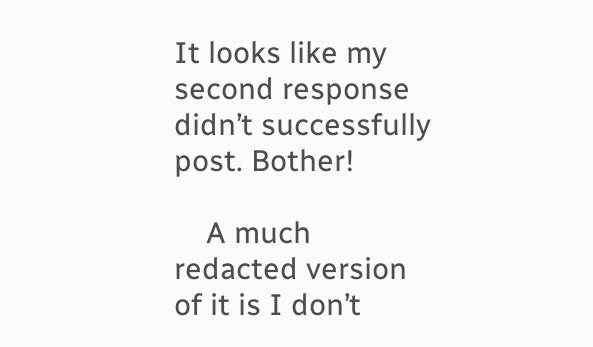It looks like my second response didn’t successfully post. Bother!

    A much redacted version of it is I don’t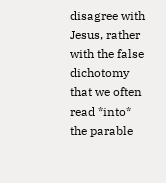disagree with Jesus, rather with the false dichotomy that we often read *into* the parable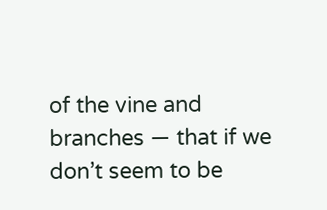of the vine and branches — that if we don’t seem to be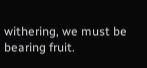withering, we must be bearing fruit.